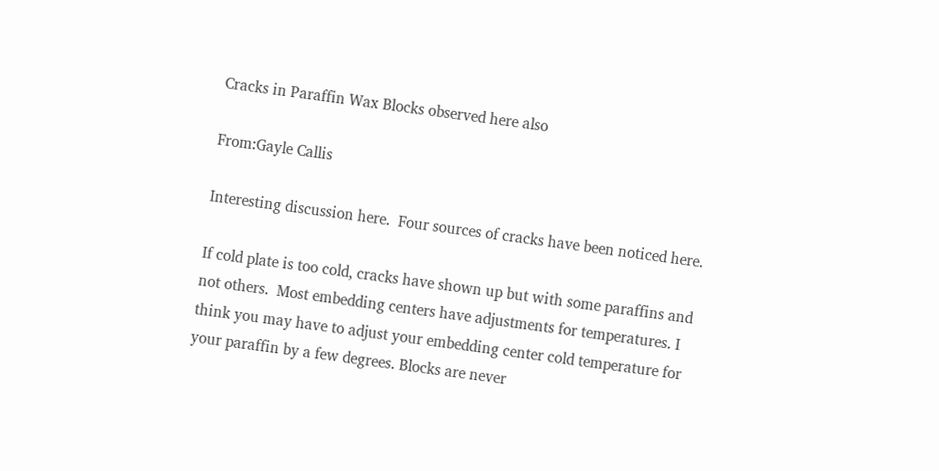Cracks in Paraffin Wax Blocks observed here also

From:Gayle Callis

Interesting discussion here.  Four sources of cracks have been noticed here.

If cold plate is too cold, cracks have shown up but with some paraffins and
not others.  Most embedding centers have adjustments for temperatures. I
think you may have to adjust your embedding center cold temperature for
your paraffin by a few degrees. Blocks are never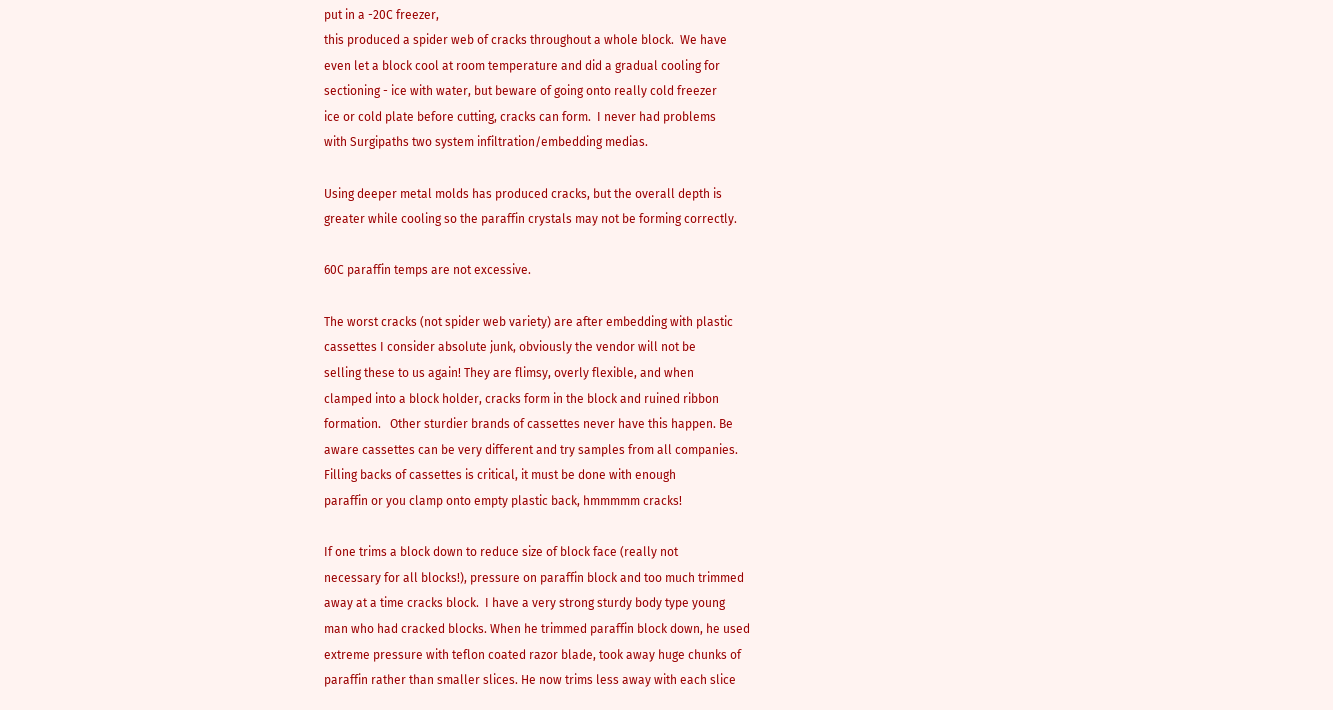put in a -20C freezer,
this produced a spider web of cracks throughout a whole block.  We have
even let a block cool at room temperature and did a gradual cooling for
sectioning - ice with water, but beware of going onto really cold freezer
ice or cold plate before cutting, cracks can form.  I never had problems
with Surgipaths two system infiltration/embedding medias.

Using deeper metal molds has produced cracks, but the overall depth is
greater while cooling so the paraffin crystals may not be forming correctly.

60C paraffin temps are not excessive.

The worst cracks (not spider web variety) are after embedding with plastic
cassettes I consider absolute junk, obviously the vendor will not be
selling these to us again! They are flimsy, overly flexible, and when
clamped into a block holder, cracks form in the block and ruined ribbon
formation.   Other sturdier brands of cassettes never have this happen. Be
aware cassettes can be very different and try samples from all companies.
Filling backs of cassettes is critical, it must be done with enough
paraffin or you clamp onto empty plastic back, hmmmmm cracks!

If one trims a block down to reduce size of block face (really not
necessary for all blocks!), pressure on paraffin block and too much trimmed
away at a time cracks block.  I have a very strong sturdy body type young
man who had cracked blocks. When he trimmed paraffin block down, he used
extreme pressure with teflon coated razor blade, took away huge chunks of
paraffin rather than smaller slices. He now trims less away with each slice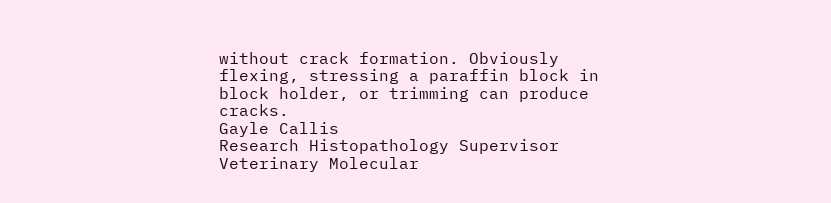without crack formation. Obviously flexing, stressing a paraffin block in
block holder, or trimming can produce cracks.
Gayle Callis
Research Histopathology Supervisor
Veterinary Molecular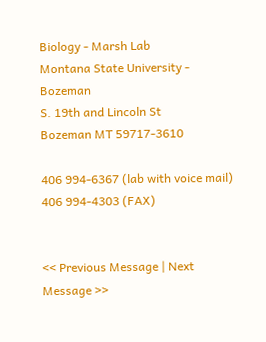Biology - Marsh Lab
Montana State University - Bozeman
S. 19th and Lincoln St
Bozeman MT 59717-3610

406 994-6367 (lab with voice mail)
406 994-4303 (FAX)


<< Previous Message | Next Message >>